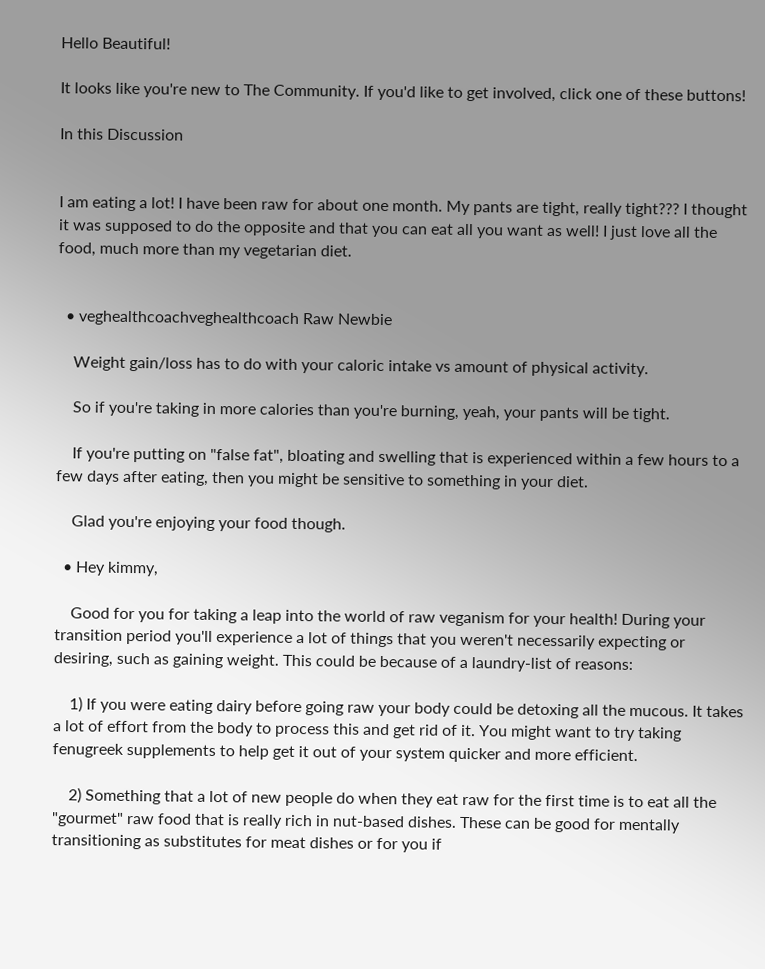Hello Beautiful!

It looks like you're new to The Community. If you'd like to get involved, click one of these buttons!

In this Discussion


I am eating a lot! I have been raw for about one month. My pants are tight, really tight??? I thought it was supposed to do the opposite and that you can eat all you want as well! I just love all the food, much more than my vegetarian diet.


  • veghealthcoachveghealthcoach Raw Newbie

    Weight gain/loss has to do with your caloric intake vs amount of physical activity.

    So if you're taking in more calories than you're burning, yeah, your pants will be tight.

    If you're putting on "false fat", bloating and swelling that is experienced within a few hours to a few days after eating, then you might be sensitive to something in your diet.

    Glad you're enjoying your food though.

  • Hey kimmy,

    Good for you for taking a leap into the world of raw veganism for your health! During your transition period you'll experience a lot of things that you weren't necessarily expecting or desiring, such as gaining weight. This could be because of a laundry-list of reasons:

    1) If you were eating dairy before going raw your body could be detoxing all the mucous. It takes a lot of effort from the body to process this and get rid of it. You might want to try taking fenugreek supplements to help get it out of your system quicker and more efficient.

    2) Something that a lot of new people do when they eat raw for the first time is to eat all the "gourmet" raw food that is really rich in nut-based dishes. These can be good for mentally transitioning as substitutes for meat dishes or for you if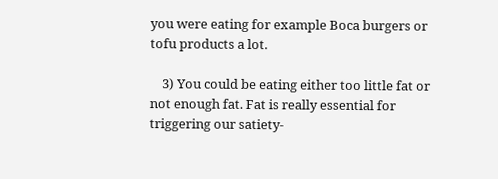you were eating for example Boca burgers or tofu products a lot.

    3) You could be eating either too little fat or not enough fat. Fat is really essential for triggering our satiety-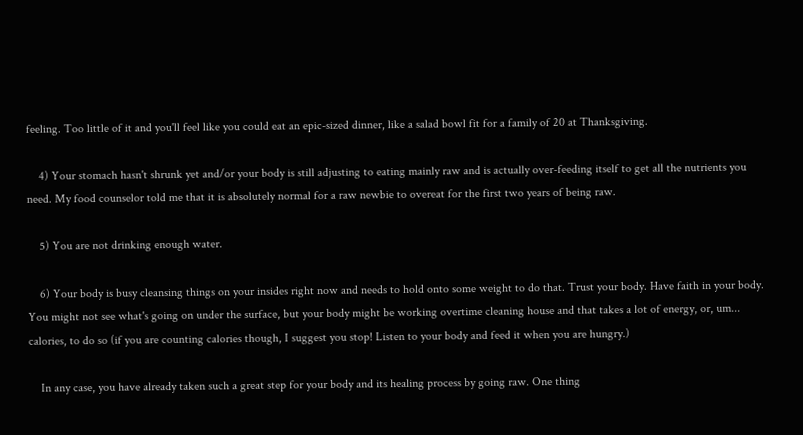feeling. Too little of it and you'll feel like you could eat an epic-sized dinner, like a salad bowl fit for a family of 20 at Thanksgiving.

    4) Your stomach hasn't shrunk yet and/or your body is still adjusting to eating mainly raw and is actually over-feeding itself to get all the nutrients you need. My food counselor told me that it is absolutely normal for a raw newbie to overeat for the first two years of being raw.

    5) You are not drinking enough water.

    6) Your body is busy cleansing things on your insides right now and needs to hold onto some weight to do that. Trust your body. Have faith in your body. You might not see what's going on under the surface, but your body might be working overtime cleaning house and that takes a lot of energy, or, um... calories, to do so (if you are counting calories though, I suggest you stop! Listen to your body and feed it when you are hungry.)

    In any case, you have already taken such a great step for your body and its healing process by going raw. One thing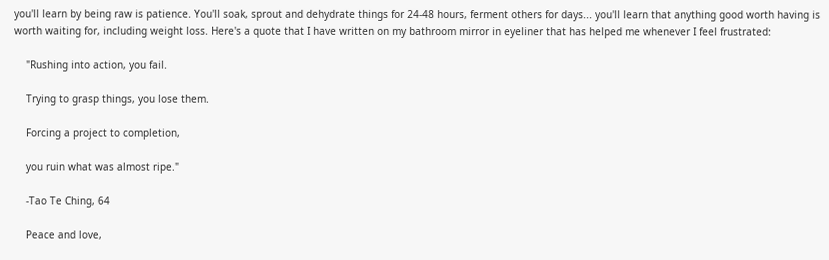you'll learn by being raw is patience. You'll soak, sprout and dehydrate things for 24-48 hours, ferment others for days... you'll learn that anything good worth having is worth waiting for, including weight loss. Here's a quote that I have written on my bathroom mirror in eyeliner that has helped me whenever I feel frustrated:

    "Rushing into action, you fail.

    Trying to grasp things, you lose them.

    Forcing a project to completion,

    you ruin what was almost ripe."

    -Tao Te Ching, 64

    Peace and love,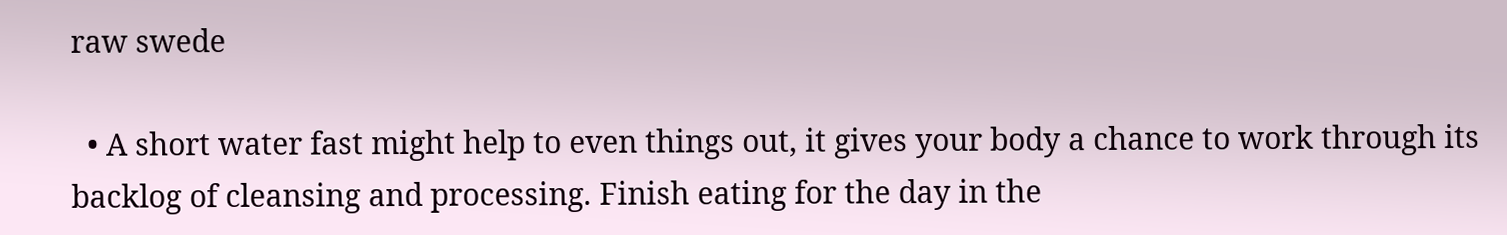raw swede

  • A short water fast might help to even things out, it gives your body a chance to work through its backlog of cleansing and processing. Finish eating for the day in the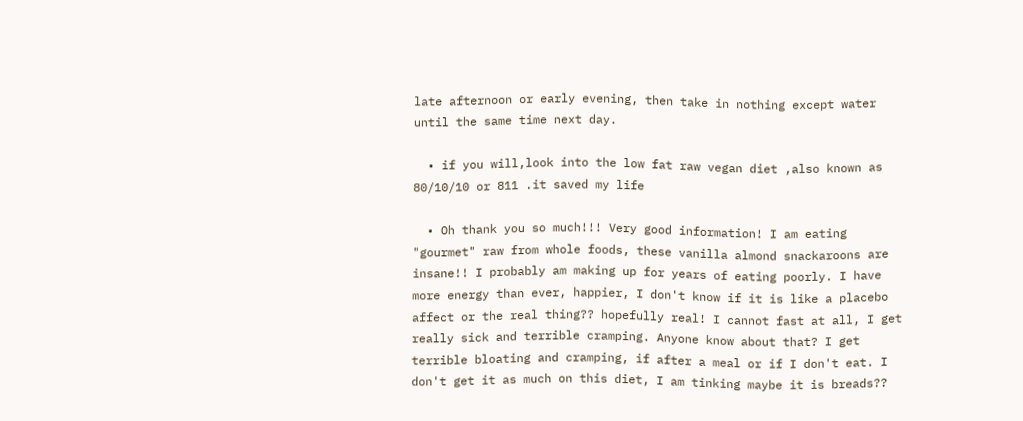late afternoon or early evening, then take in nothing except water until the same time next day.

  • if you will,look into the low fat raw vegan diet ,also known as 80/10/10 or 811 .it saved my life

  • Oh thank you so much!!! Very good information! I am eating "gourmet" raw from whole foods, these vanilla almond snackaroons are insane!! I probably am making up for years of eating poorly. I have more energy than ever, happier, I don't know if it is like a placebo affect or the real thing?? hopefully real! I cannot fast at all, I get really sick and terrible cramping. Anyone know about that? I get terrible bloating and cramping, if after a meal or if I don't eat. I don't get it as much on this diet, I am tinking maybe it is breads??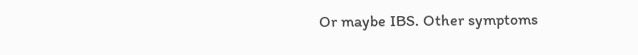Or maybe IBS. Other symptoms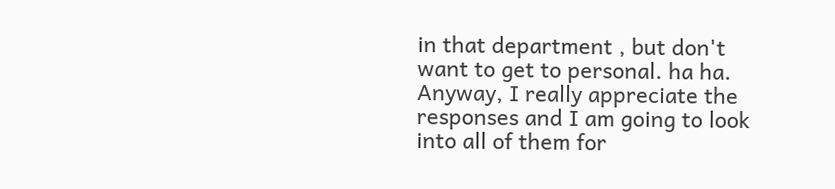in that department , but don't want to get to personal. ha ha. Anyway, I really appreciate the responses and I am going to look into all of them for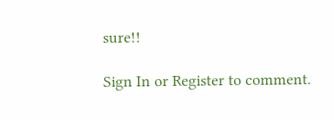sure!!

Sign In or Register to comment.